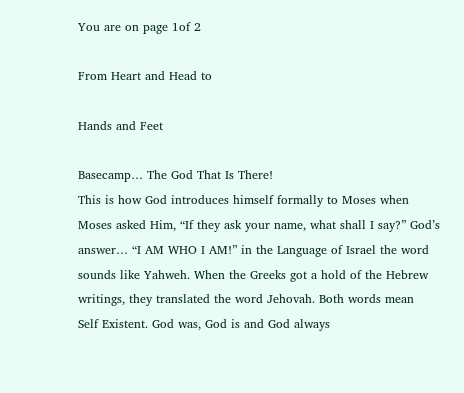You are on page 1of 2

From Heart and Head to

Hands and Feet

Basecamp… The God That Is There!
This is how God introduces himself formally to Moses when
Moses asked Him, “If they ask your name, what shall I say?” God’s
answer… “I AM WHO I AM!” in the Language of Israel the word
sounds like Yahweh. When the Greeks got a hold of the Hebrew
writings, they translated the word Jehovah. Both words mean
Self Existent. God was, God is and God always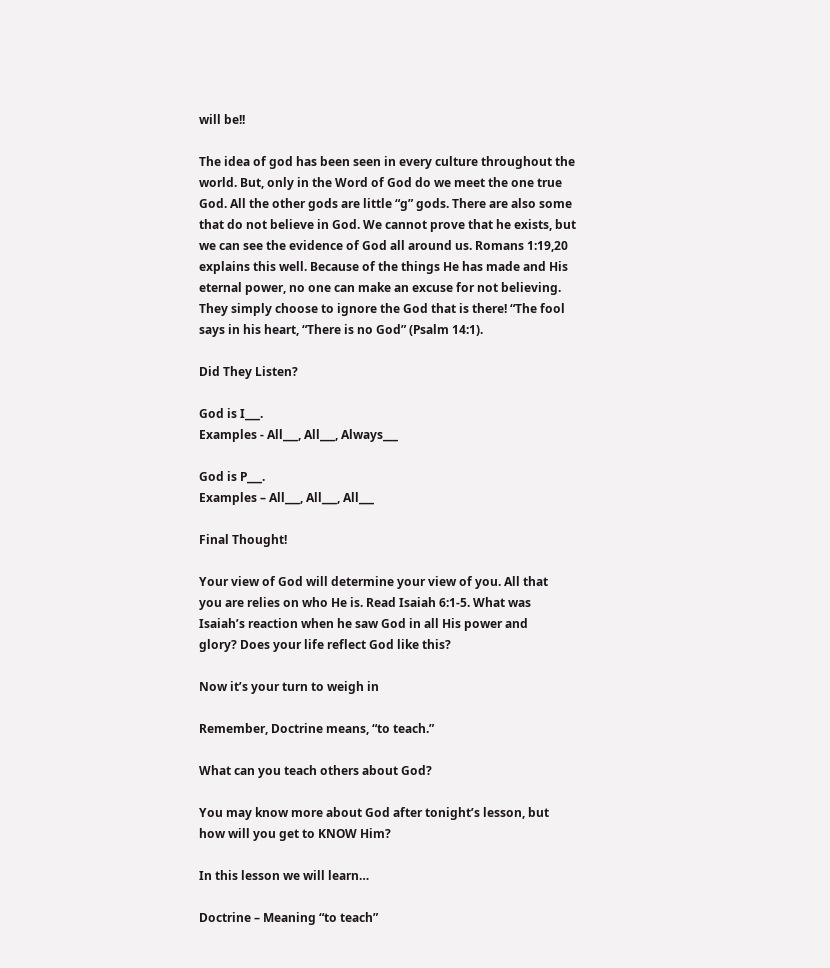will be!!

The idea of god has been seen in every culture throughout the
world. But, only in the Word of God do we meet the one true
God. All the other gods are little “g” gods. There are also some
that do not believe in God. We cannot prove that he exists, but
we can see the evidence of God all around us. Romans 1:19,20
explains this well. Because of the things He has made and His
eternal power, no one can make an excuse for not believing.
They simply choose to ignore the God that is there! “The fool
says in his heart, “There is no God” (Psalm 14:1).

Did They Listen?

God is I___.
Examples - All___, All___, Always___

God is P___.
Examples – All___, All___, All___

Final Thought!

Your view of God will determine your view of you. All that
you are relies on who He is. Read Isaiah 6:1-5. What was
Isaiah’s reaction when he saw God in all His power and
glory? Does your life reflect God like this?

Now it’s your turn to weigh in

Remember, Doctrine means, “to teach.”

What can you teach others about God?

You may know more about God after tonight’s lesson, but
how will you get to KNOW Him?

In this lesson we will learn…

Doctrine – Meaning “to teach”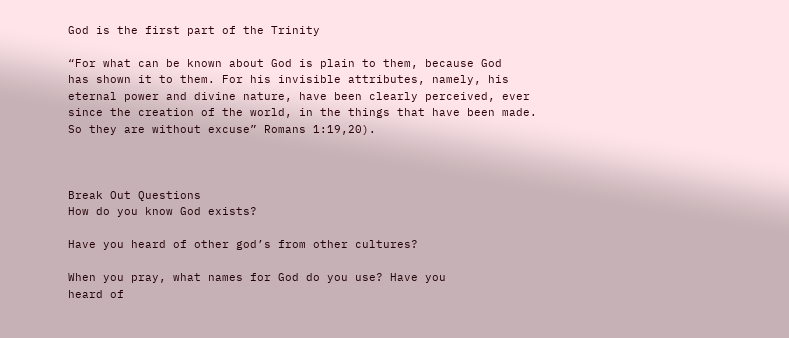God is the first part of the Trinity

“For what can be known about God is plain to them, because God
has shown it to them. For his invisible attributes, namely, his
eternal power and divine nature, have been clearly perceived, ever
since the creation of the world, in the things that have been made.
So they are without excuse” Romans 1:19,20).



Break Out Questions
How do you know God exists?

Have you heard of other god’s from other cultures?

When you pray, what names for God do you use? Have you
heard of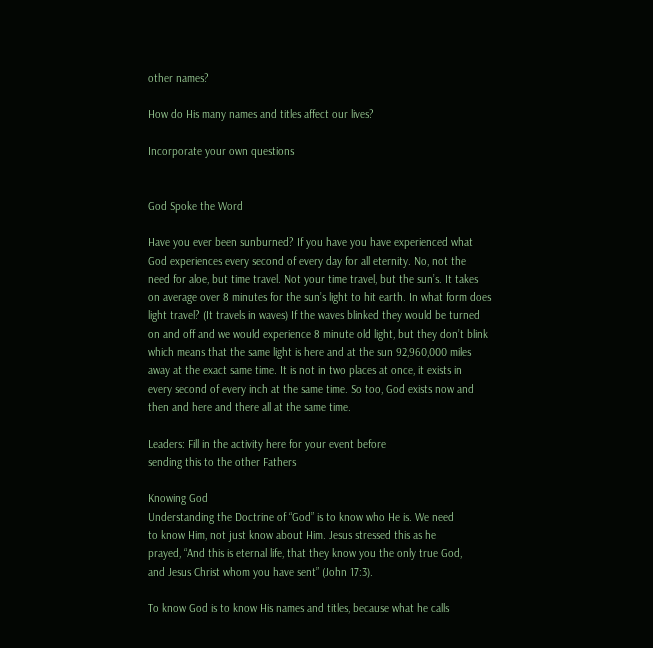other names?

How do His many names and titles affect our lives?

Incorporate your own questions


God Spoke the Word

Have you ever been sunburned? If you have you have experienced what
God experiences every second of every day for all eternity. No, not the
need for aloe, but time travel. Not your time travel, but the sun’s. It takes
on average over 8 minutes for the sun’s light to hit earth. In what form does
light travel? (It travels in waves) If the waves blinked they would be turned
on and off and we would experience 8 minute old light, but they don’t blink
which means that the same light is here and at the sun 92,960,000 miles
away at the exact same time. It is not in two places at once, it exists in
every second of every inch at the same time. So too, God exists now and
then and here and there all at the same time.

Leaders: Fill in the activity here for your event before
sending this to the other Fathers

Knowing God
Understanding the Doctrine of “God” is to know who He is. We need
to know Him, not just know about Him. Jesus stressed this as he
prayed, “And this is eternal life, that they know you the only true God,
and Jesus Christ whom you have sent” (John 17:3).

To know God is to know His names and titles, because what he calls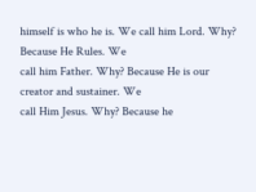himself is who he is. We call him Lord. Why? Because He Rules. We
call him Father. Why? Because He is our creator and sustainer. We
call Him Jesus. Why? Because he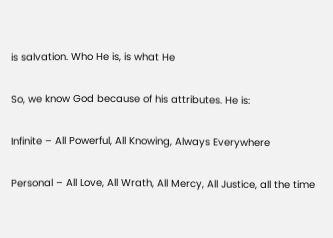is salvation. Who He is, is what He

So, we know God because of his attributes. He is:

Infinite – All Powerful, All Knowing, Always Everywhere

Personal – All Love, All Wrath, All Mercy, All Justice, all the time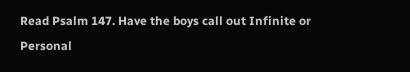Read Psalm 147. Have the boys call out Infinite or Personal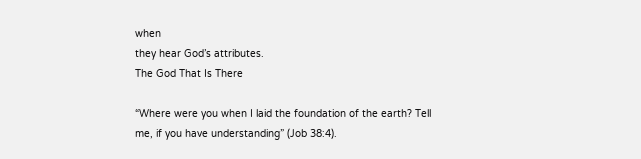when
they hear God’s attributes.
The God That Is There

“Where were you when I laid the foundation of the earth? Tell
me, if you have understanding” (Job 38:4).